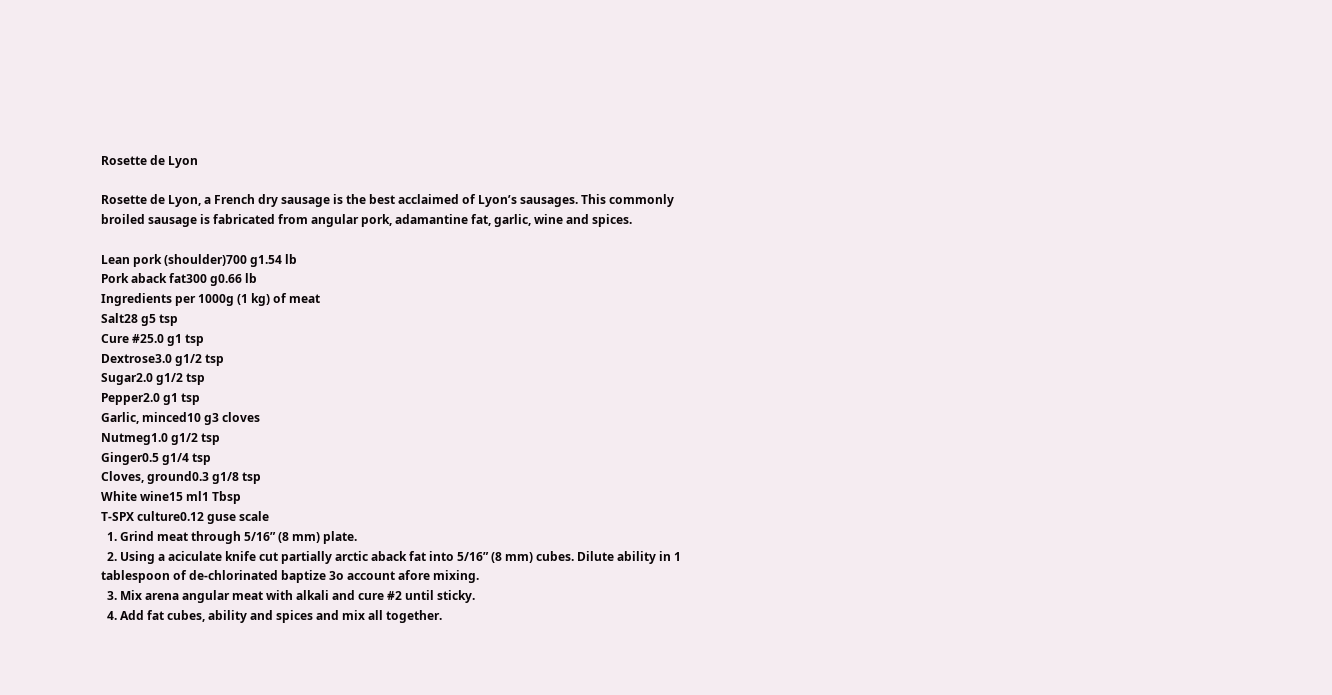Rosette de Lyon

Rosette de Lyon, a French dry sausage is the best acclaimed of Lyon’s sausages. This commonly broiled sausage is fabricated from angular pork, adamantine fat, garlic, wine and spices.

Lean pork (shoulder)700 g1.54 lb
Pork aback fat300 g0.66 lb
Ingredients per 1000g (1 kg) of meat
Salt28 g5 tsp
Cure #25.0 g1 tsp
Dextrose3.0 g1/2 tsp
Sugar2.0 g1/2 tsp
Pepper2.0 g1 tsp
Garlic, minced10 g3 cloves
Nutmeg1.0 g1/2 tsp
Ginger0.5 g1/4 tsp
Cloves, ground0.3 g1/8 tsp
White wine15 ml1 Tbsp
T-SPX culture0.12 guse scale
  1. Grind meat through 5/16” (8 mm) plate.
  2. Using a aciculate knife cut partially arctic aback fat into 5/16” (8 mm) cubes. Dilute ability in 1 tablespoon of de-chlorinated baptize 3o account afore mixing.
  3. Mix arena angular meat with alkali and cure #2 until sticky.
  4. Add fat cubes, ability and spices and mix all together.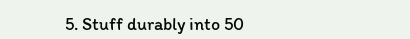5. Stuff durably into 50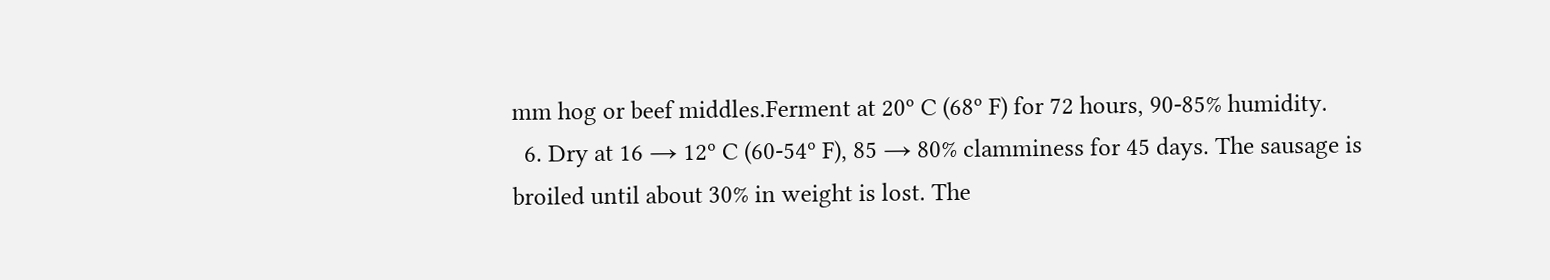mm hog or beef middles.Ferment at 20º C (68º F) for 72 hours, 90-85% humidity.
  6. Dry at 16 → 12º C (60-54º F), 85 → 80% clamminess for 45 days. The sausage is broiled until about 30% in weight is lost. The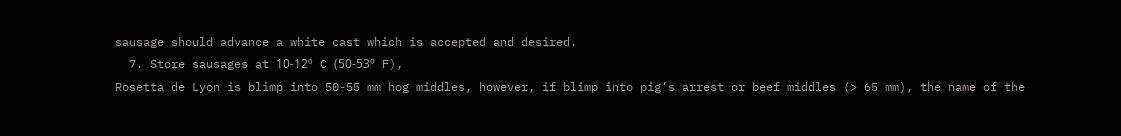sausage should advance a white cast which is accepted and desired.
  7. Store sausages at 10-12º C (50-53º F),
Rosetta de Lyon is blimp into 50-55 mm hog middles, however, if blimp into pig’s arrest or beef middles (> 65 mm), the name of the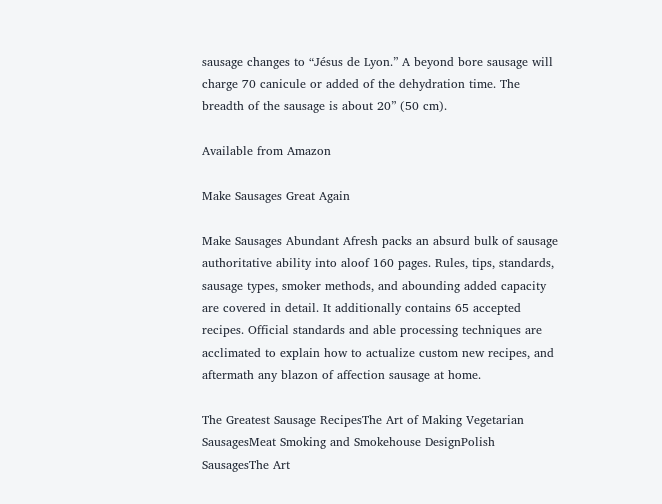sausage changes to “Jésus de Lyon.” A beyond bore sausage will charge 70 canicule or added of the dehydration time. The breadth of the sausage is about 20” (50 cm).

Available from Amazon

Make Sausages Great Again

Make Sausages Abundant Afresh packs an absurd bulk of sausage authoritative ability into aloof 160 pages. Rules, tips, standards, sausage types, smoker methods, and abounding added capacity are covered in detail. It additionally contains 65 accepted recipes. Official standards and able processing techniques are acclimated to explain how to actualize custom new recipes, and aftermath any blazon of affection sausage at home.

The Greatest Sausage RecipesThe Art of Making Vegetarian SausagesMeat Smoking and Smokehouse DesignPolish SausagesThe Art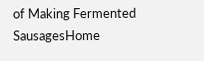of Making Fermented SausagesHome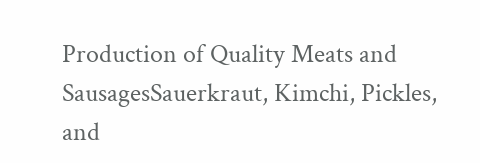Production of Quality Meats and SausagesSauerkraut, Kimchi, Pickles, and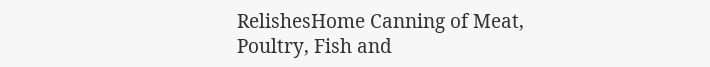RelishesHome Canning of Meat, Poultry, Fish and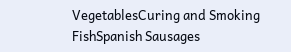VegetablesCuring and Smoking FishSpanish Sausages